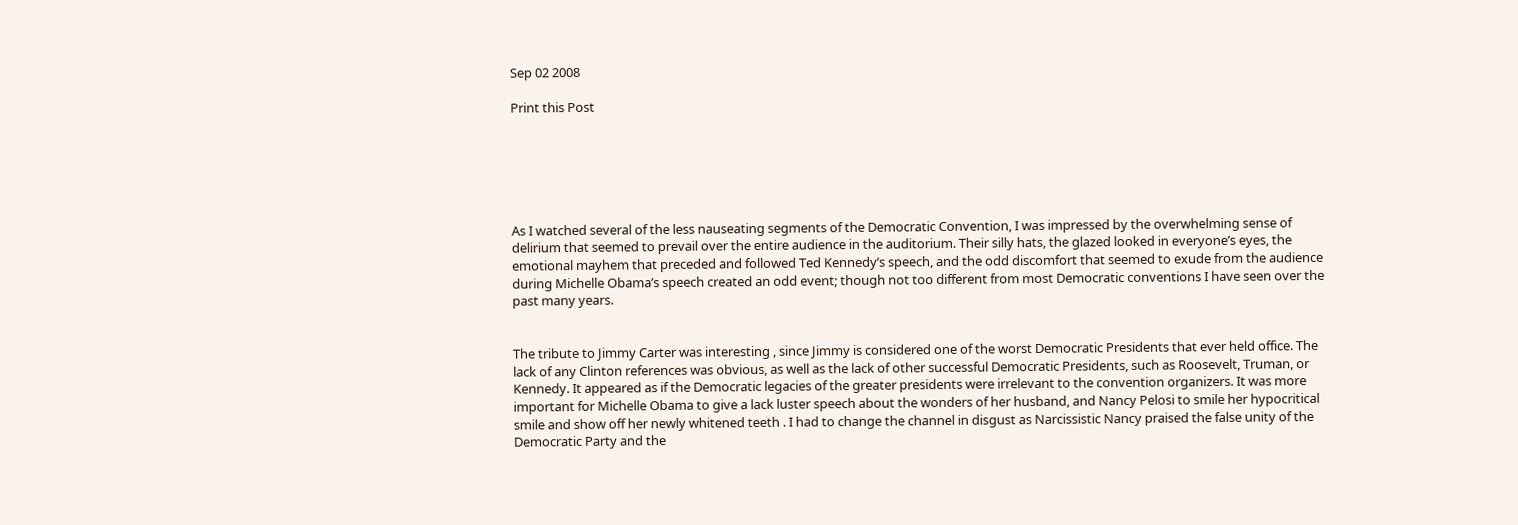Sep 02 2008

Print this Post






As I watched several of the less nauseating segments of the Democratic Convention, I was impressed by the overwhelming sense of delirium that seemed to prevail over the entire audience in the auditorium. Their silly hats, the glazed looked in everyone’s eyes, the emotional mayhem that preceded and followed Ted Kennedy’s speech, and the odd discomfort that seemed to exude from the audience during Michelle Obama’s speech created an odd event; though not too different from most Democratic conventions I have seen over the past many years.


The tribute to Jimmy Carter was interesting , since Jimmy is considered one of the worst Democratic Presidents that ever held office. The lack of any Clinton references was obvious, as well as the lack of other successful Democratic Presidents, such as Roosevelt, Truman, or Kennedy. It appeared as if the Democratic legacies of the greater presidents were irrelevant to the convention organizers. It was more important for Michelle Obama to give a lack luster speech about the wonders of her husband, and Nancy Pelosi to smile her hypocritical smile and show off her newly whitened teeth . I had to change the channel in disgust as Narcissistic Nancy praised the false unity of the Democratic Party and the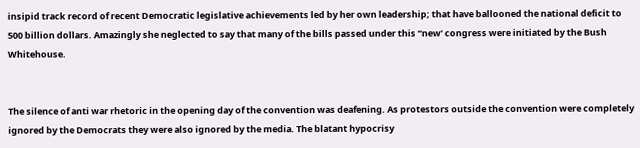insipid track record of recent Democratic legislative achievements led by her own leadership; that have ballooned the national deficit to 500 billion dollars. Amazingly she neglected to say that many of the bills passed under this “new’ congress were initiated by the Bush Whitehouse.


The silence of anti war rhetoric in the opening day of the convention was deafening. As protestors outside the convention were completely ignored by the Democrats they were also ignored by the media. The blatant hypocrisy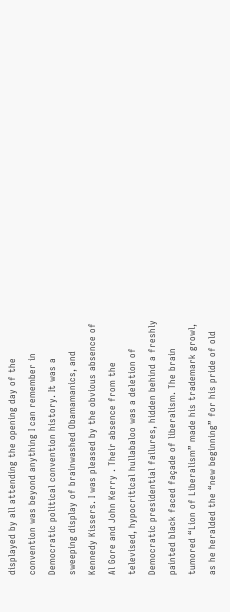displayed by all attending the opening day of the convention was beyond anything I can remember in Democratic political convention history. It was a sweeping display of brainwashed Obamamanics, and Kennedy Kissers. I was pleased by the obvious absence of Al Gore and John Kerry . Their absence from the televised, hypocritical hullabaloo was a deletion of Democratic presidential failures, hidden behind a freshly painted black faced façade of liberalism. The brain tumored “Lion of Liberalism” made his trademark growl, as he heralded the “new beginning” for his pride of old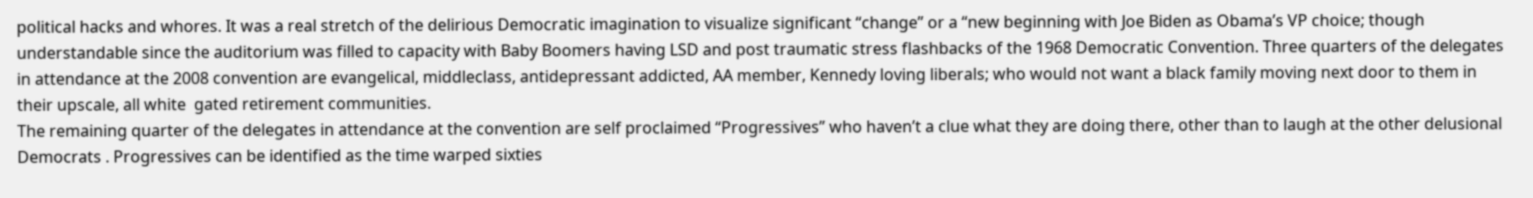political hacks and whores. It was a real stretch of the delirious Democratic imagination to visualize significant “change” or a “new beginning with Joe Biden as Obama’s VP choice; though understandable since the auditorium was filled to capacity with Baby Boomers having LSD and post traumatic stress flashbacks of the 1968 Democratic Convention. Three quarters of the delegates in attendance at the 2008 convention are evangelical, middleclass, antidepressant addicted, AA member, Kennedy loving liberals; who would not want a black family moving next door to them in their upscale, all white  gated retirement communities.
The remaining quarter of the delegates in attendance at the convention are self proclaimed “Progressives” who haven’t a clue what they are doing there, other than to laugh at the other delusional Democrats . Progressives can be identified as the time warped sixties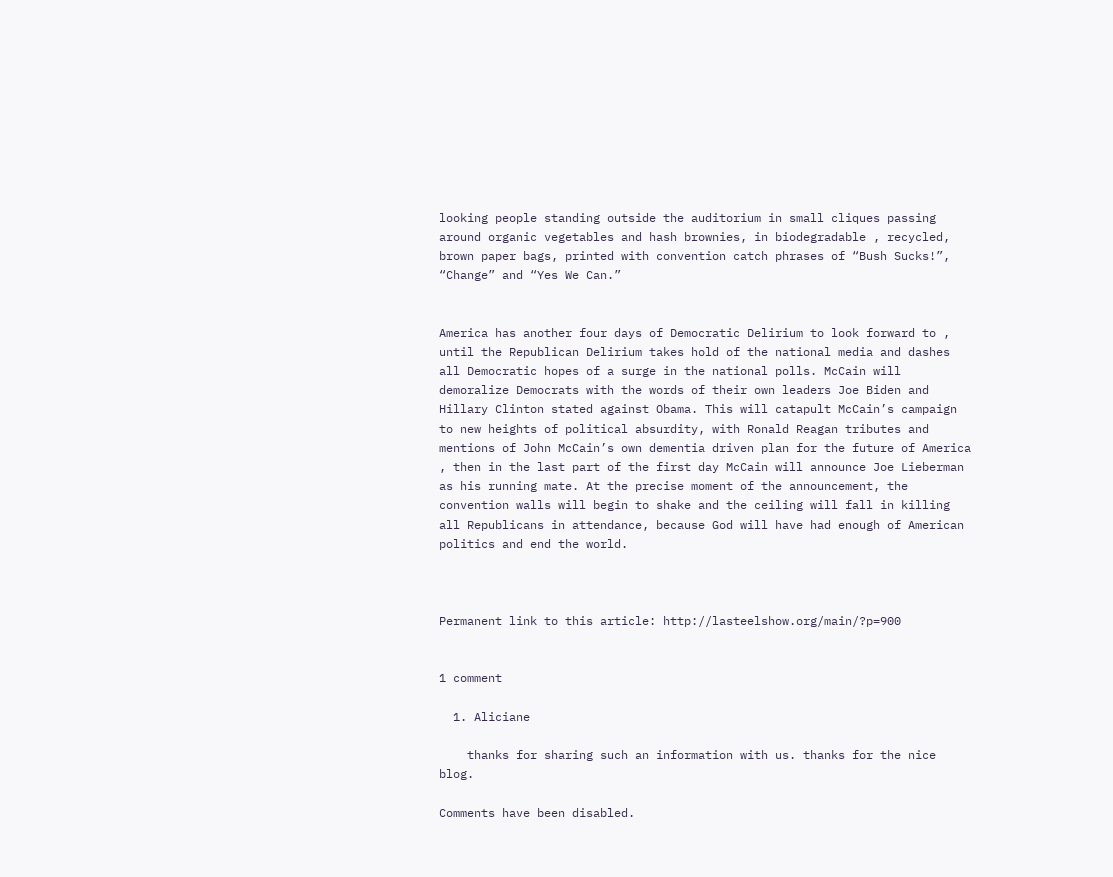looking people standing outside the auditorium in small cliques passing around organic vegetables and hash brownies, in biodegradable , recycled, brown paper bags, printed with convention catch phrases of “Bush Sucks!”, “Change” and “Yes We Can.”


America has another four days of Democratic Delirium to look forward to , until the Republican Delirium takes hold of the national media and dashes all Democratic hopes of a surge in the national polls. McCain will demoralize Democrats with the words of their own leaders Joe Biden and Hillary Clinton stated against Obama. This will catapult McCain’s campaign to new heights of political absurdity, with Ronald Reagan tributes and mentions of John McCain’s own dementia driven plan for the future of America , then in the last part of the first day McCain will announce Joe Lieberman as his running mate. At the precise moment of the announcement, the convention walls will begin to shake and the ceiling will fall in killing all Republicans in attendance, because God will have had enough of American politics and end the world.



Permanent link to this article: http://lasteelshow.org/main/?p=900


1 comment

  1. Aliciane

    thanks for sharing such an information with us. thanks for the nice blog.

Comments have been disabled.